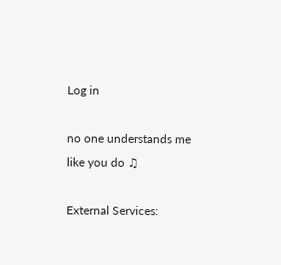Log in

no one understands me like you do ♫

External Services: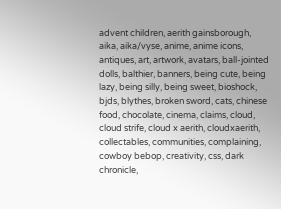advent children, aerith gainsborough, aika, aika/vyse, anime, anime icons, antiques, art, artwork, avatars, ball-jointed dolls, balthier, banners, being cute, being lazy, being silly, being sweet, bioshock, bjds, blythes, broken sword, cats, chinese food, chocolate, cinema, claims, cloud, cloud strife, cloud x aerith, cloudxaerith, collectables, communities, complaining, cowboy bebop, creativity, css, dark chronicle,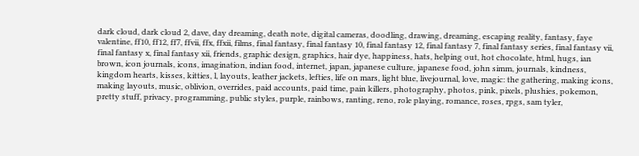dark cloud, dark cloud 2, dave, day dreaming, death note, digital cameras, doodling, drawing, dreaming, escaping reality, fantasy, faye valentine, ff10, ff12, ff7, ffvii, ffx, ffxii, films, final fantasy, final fantasy 10, final fantasy 12, final fantasy 7, final fantasy series, final fantasy vii, final fantasy x, final fantasy xii, friends, graphic design, graphics, hair dye, happiness, hats, helping out, hot chocolate, html, hugs, ian brown, icon journals, icons, imagination, indian food, internet, japan, japanese culture, japanese food, john simm, journals, kindness, kingdom hearts, kisses, kitties, l, layouts, leather jackets, lefties, life on mars, light blue, livejournal, love, magic: the gathering, making icons, making layouts, music, oblivion, overrides, paid accounts, paid time, pain killers, photography, photos, pink, pixels, plushies, pokemon, pretty stuff, privacy, programming, public styles, purple, rainbows, ranting, reno, role playing, romance, roses, rpgs, sam tyler,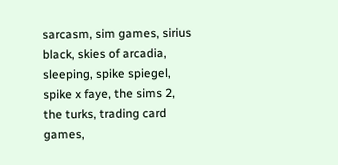sarcasm, sim games, sirius black, skies of arcadia, sleeping, spike spiegel, spike x faye, the sims 2, the turks, trading card games,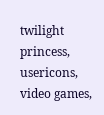twilight princess, usericons, video games,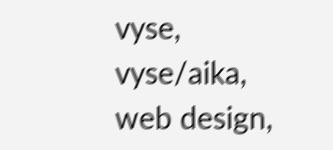vyse, vyse/aika, web design,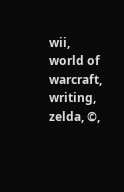wii, world of warcraft, writing, zelda, ©,